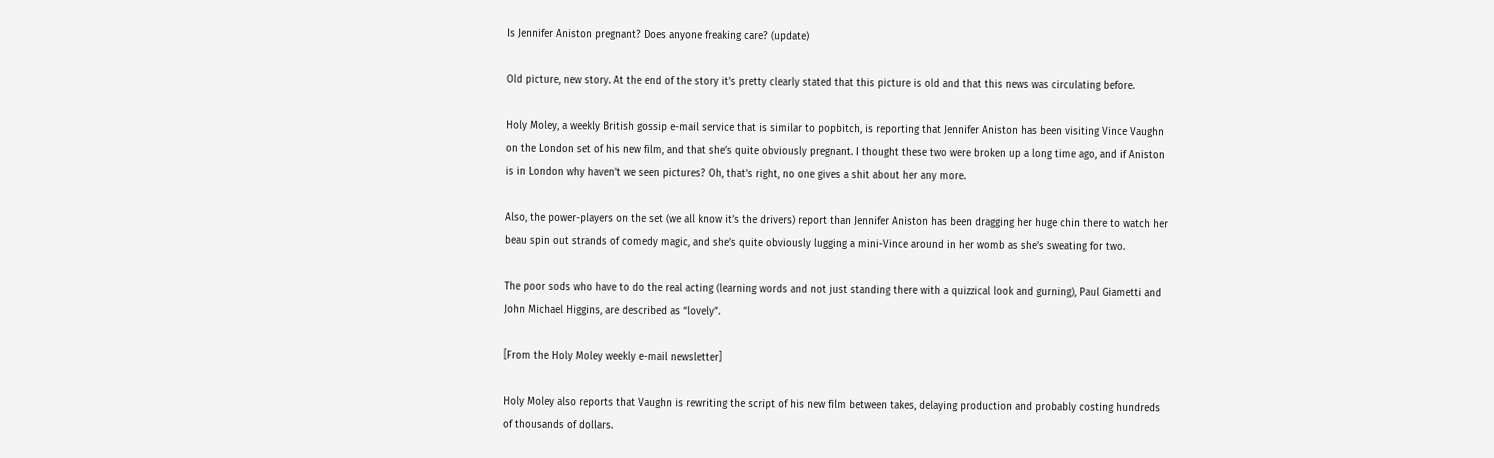Is Jennifer Aniston pregnant? Does anyone freaking care? (update)

Old picture, new story. At the end of the story it’s pretty clearly stated that this picture is old and that this news was circulating before.

Holy Moley, a weekly British gossip e-mail service that is similar to popbitch, is reporting that Jennifer Aniston has been visiting Vince Vaughn on the London set of his new film, and that she’s quite obviously pregnant. I thought these two were broken up a long time ago, and if Aniston is in London why haven’t we seen pictures? Oh, that’s right, no one gives a shit about her any more.

Also, the power-players on the set (we all know it’s the drivers) report than Jennifer Aniston has been dragging her huge chin there to watch her beau spin out strands of comedy magic, and she’s quite obviously lugging a mini-Vince around in her womb as she’s sweating for two.

The poor sods who have to do the real acting (learning words and not just standing there with a quizzical look and gurning), Paul Giametti and John Michael Higgins, are described as “lovely”.

[From the Holy Moley weekly e-mail newsletter]

Holy Moley also reports that Vaughn is rewriting the script of his new film between takes, delaying production and probably costing hundreds of thousands of dollars.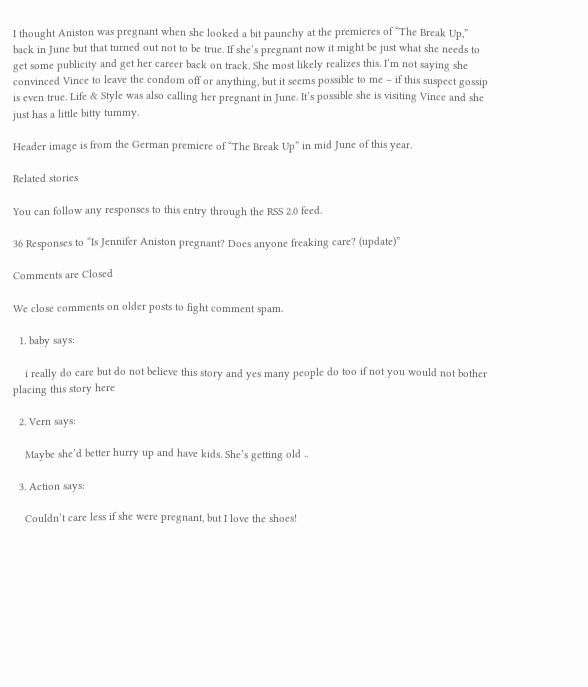I thought Aniston was pregnant when she looked a bit paunchy at the premieres of “The Break Up,” back in June but that turned out not to be true. If she’s pregnant now it might be just what she needs to get some publicity and get her career back on track. She most likely realizes this. I’m not saying she convinced Vince to leave the condom off or anything, but it seems possible to me – if this suspect gossip is even true. Life & Style was also calling her pregnant in June. It’s possible she is visiting Vince and she just has a little bitty tummy.

Header image is from the German premiere of “The Break Up” in mid June of this year.

Related stories

You can follow any responses to this entry through the RSS 2.0 feed.

36 Responses to “Is Jennifer Aniston pregnant? Does anyone freaking care? (update)”

Comments are Closed

We close comments on older posts to fight comment spam.

  1. baby says:

    i really do care but do not believe this story and yes many people do too if not you would not bother placing this story here

  2. Vern says:

    Maybe she’d better hurry up and have kids. She’s getting old ..

  3. Action says:

    Couldn’t care less if she were pregnant, but I love the shoes!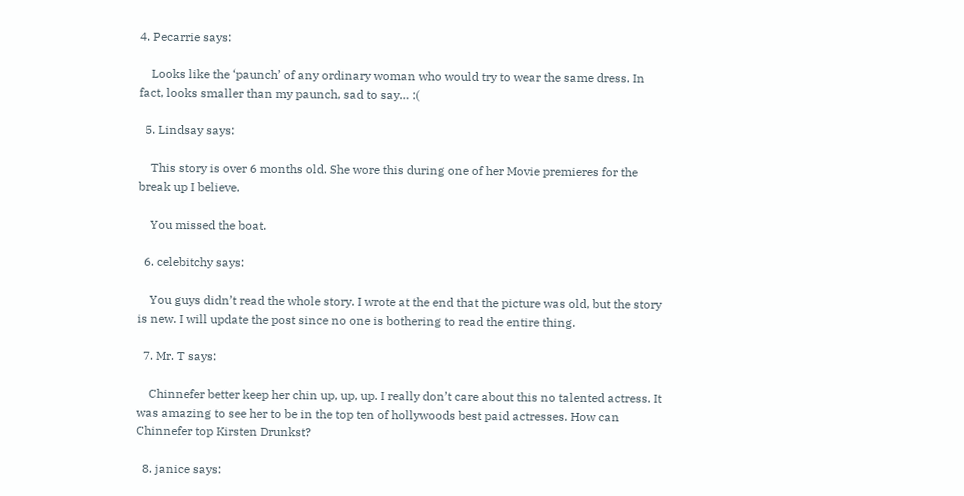4. Pecarrie says:

    Looks like the ‘paunch’ of any ordinary woman who would try to wear the same dress. In fact, looks smaller than my paunch, sad to say… :(

  5. Lindsay says:

    This story is over 6 months old. She wore this during one of her Movie premieres for the break up I believe.

    You missed the boat.

  6. celebitchy says:

    You guys didn’t read the whole story. I wrote at the end that the picture was old, but the story is new. I will update the post since no one is bothering to read the entire thing.

  7. Mr. T says:

    Chinnefer better keep her chin up, up, up. I really don’t care about this no talented actress. It was amazing to see her to be in the top ten of hollywoods best paid actresses. How can Chinnefer top Kirsten Drunkst?

  8. janice says: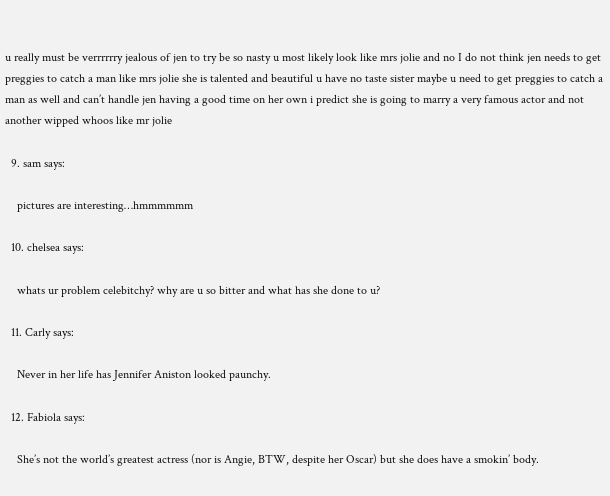u really must be verrrrrry jealous of jen to try be so nasty u most likely look like mrs jolie and no I do not think jen needs to get preggies to catch a man like mrs jolie she is talented and beautiful u have no taste sister maybe u need to get preggies to catch a man as well and can’t handle jen having a good time on her own i predict she is going to marry a very famous actor and not another wipped whoos like mr jolie

  9. sam says:

    pictures are interesting…hmmmmmm

  10. chelsea says:

    whats ur problem celebitchy? why are u so bitter and what has she done to u?

  11. Carly says:

    Never in her life has Jennifer Aniston looked paunchy.

  12. Fabiola says:

    She’s not the world’s greatest actress (nor is Angie, BTW, despite her Oscar) but she does have a smokin’ body.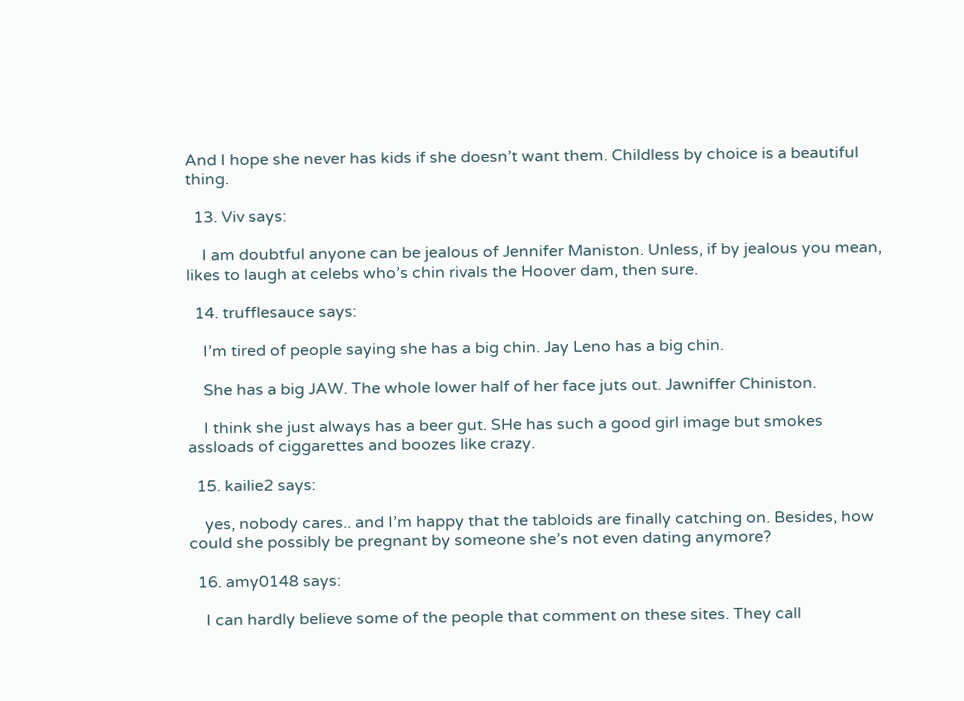And I hope she never has kids if she doesn’t want them. Childless by choice is a beautiful thing.

  13. Viv says:

    I am doubtful anyone can be jealous of Jennifer Maniston. Unless, if by jealous you mean, likes to laugh at celebs who’s chin rivals the Hoover dam, then sure.

  14. trufflesauce says:

    I’m tired of people saying she has a big chin. Jay Leno has a big chin.

    She has a big JAW. The whole lower half of her face juts out. Jawniffer Chiniston.

    I think she just always has a beer gut. SHe has such a good girl image but smokes assloads of ciggarettes and boozes like crazy.

  15. kailie2 says:

    yes, nobody cares.. and I’m happy that the tabloids are finally catching on. Besides, how could she possibly be pregnant by someone she’s not even dating anymore?

  16. amy0148 says:

    I can hardly believe some of the people that comment on these sites. They call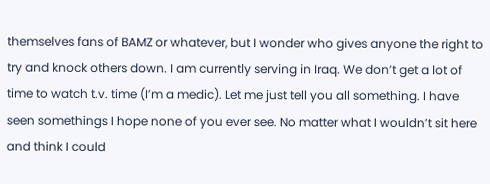themselves fans of BAMZ or whatever, but I wonder who gives anyone the right to try and knock others down. I am currently serving in Iraq. We don’t get a lot of time to watch t.v. time (I’m a medic). Let me just tell you all something. I have seen somethings I hope none of you ever see. No matter what I wouldn’t sit here and think I could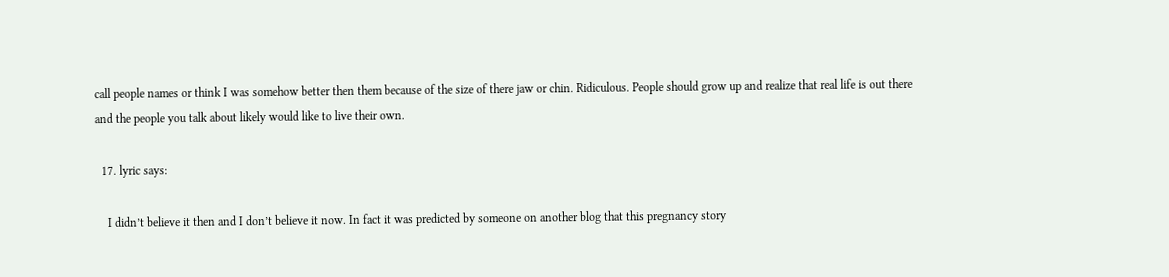call people names or think I was somehow better then them because of the size of there jaw or chin. Ridiculous. People should grow up and realize that real life is out there and the people you talk about likely would like to live their own.

  17. lyric says:

    I didn’t believe it then and I don’t believe it now. In fact it was predicted by someone on another blog that this pregnancy story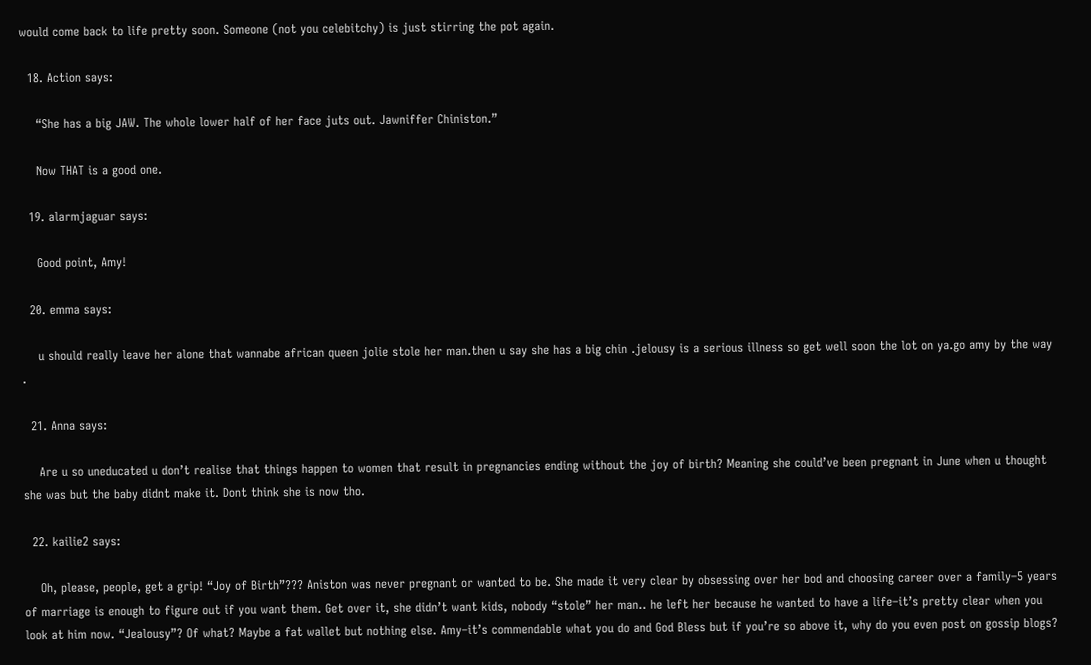would come back to life pretty soon. Someone (not you celebitchy) is just stirring the pot again.

  18. Action says:

    “She has a big JAW. The whole lower half of her face juts out. Jawniffer Chiniston.”

    Now THAT is a good one.

  19. alarmjaguar says:

    Good point, Amy!

  20. emma says:

    u should really leave her alone that wannabe african queen jolie stole her man.then u say she has a big chin .jelousy is a serious illness so get well soon the lot on ya.go amy by the way .

  21. Anna says:

    Are u so uneducated u don’t realise that things happen to women that result in pregnancies ending without the joy of birth? Meaning she could’ve been pregnant in June when u thought she was but the baby didnt make it. Dont think she is now tho.

  22. kailie2 says:

    Oh, please, people, get a grip! “Joy of Birth”??? Aniston was never pregnant or wanted to be. She made it very clear by obsessing over her bod and choosing career over a family–5 years of marriage is enough to figure out if you want them. Get over it, she didn’t want kids, nobody “stole” her man.. he left her because he wanted to have a life–it’s pretty clear when you look at him now. “Jealousy”? Of what? Maybe a fat wallet but nothing else. Amy–it’s commendable what you do and God Bless but if you’re so above it, why do you even post on gossip blogs?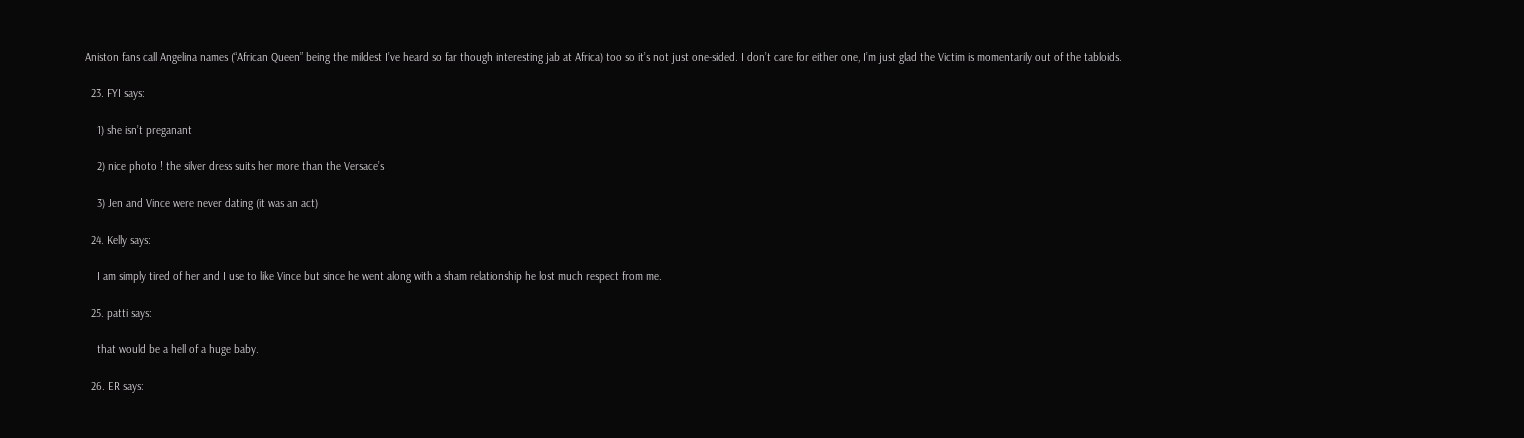Aniston fans call Angelina names (“African Queen” being the mildest I’ve heard so far though interesting jab at Africa) too so it’s not just one-sided. I don’t care for either one, I’m just glad the Victim is momentarily out of the tabloids.

  23. FYI says:

    1) she isn’t preganant

    2) nice photo ! the silver dress suits her more than the Versace’s

    3) Jen and Vince were never dating (it was an act)

  24. Kelly says:

    I am simply tired of her and I use to like Vince but since he went along with a sham relationship he lost much respect from me.

  25. patti says:

    that would be a hell of a huge baby.

  26. ER says: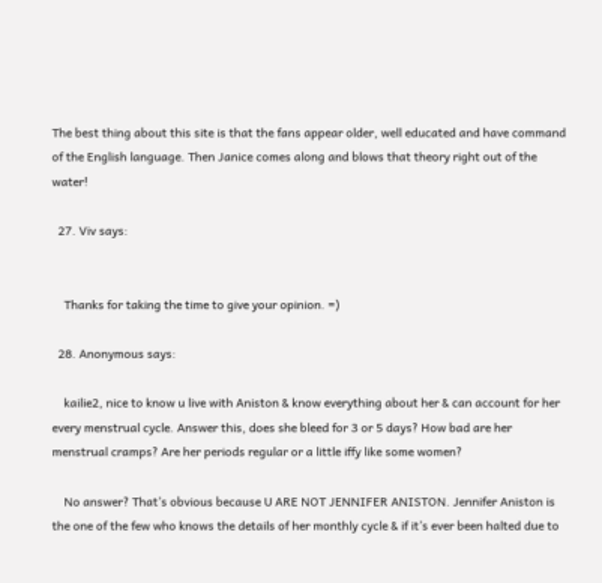The best thing about this site is that the fans appear older, well educated and have command of the English language. Then Janice comes along and blows that theory right out of the water!

  27. Viv says:


    Thanks for taking the time to give your opinion. =)

  28. Anonymous says:

    kailie2, nice to know u live with Aniston & know everything about her & can account for her every menstrual cycle. Answer this, does she bleed for 3 or 5 days? How bad are her menstrual cramps? Are her periods regular or a little iffy like some women?

    No answer? That’s obvious because U ARE NOT JENNIFER ANISTON. Jennifer Aniston is the one of the few who knows the details of her monthly cycle & if it’s ever been halted due to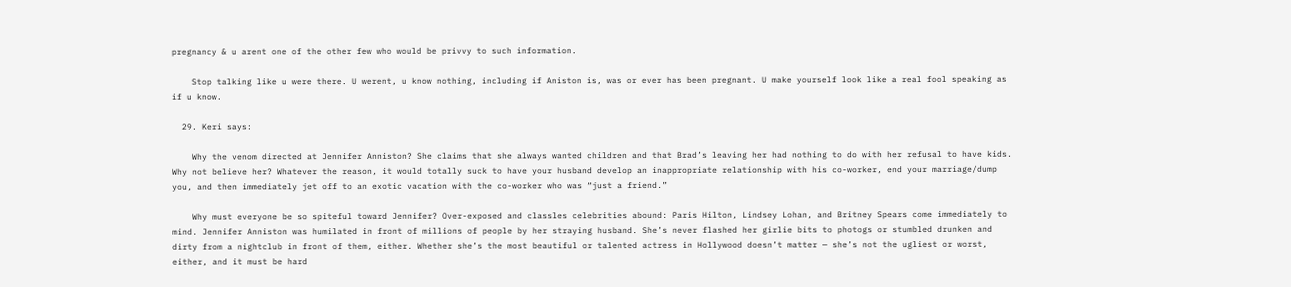pregnancy & u arent one of the other few who would be privvy to such information.

    Stop talking like u were there. U werent, u know nothing, including if Aniston is, was or ever has been pregnant. U make yourself look like a real fool speaking as if u know.

  29. Keri says:

    Why the venom directed at Jennifer Anniston? She claims that she always wanted children and that Brad’s leaving her had nothing to do with her refusal to have kids. Why not believe her? Whatever the reason, it would totally suck to have your husband develop an inappropriate relationship with his co-worker, end your marriage/dump you, and then immediately jet off to an exotic vacation with the co-worker who was “just a friend.”

    Why must everyone be so spiteful toward Jennifer? Over-exposed and classles celebrities abound: Paris Hilton, Lindsey Lohan, and Britney Spears come immediately to mind. Jennifer Anniston was humilated in front of millions of people by her straying husband. She’s never flashed her girlie bits to photogs or stumbled drunken and dirty from a nightclub in front of them, either. Whether she’s the most beautiful or talented actress in Hollywood doesn’t matter — she’s not the ugliest or worst, either, and it must be hard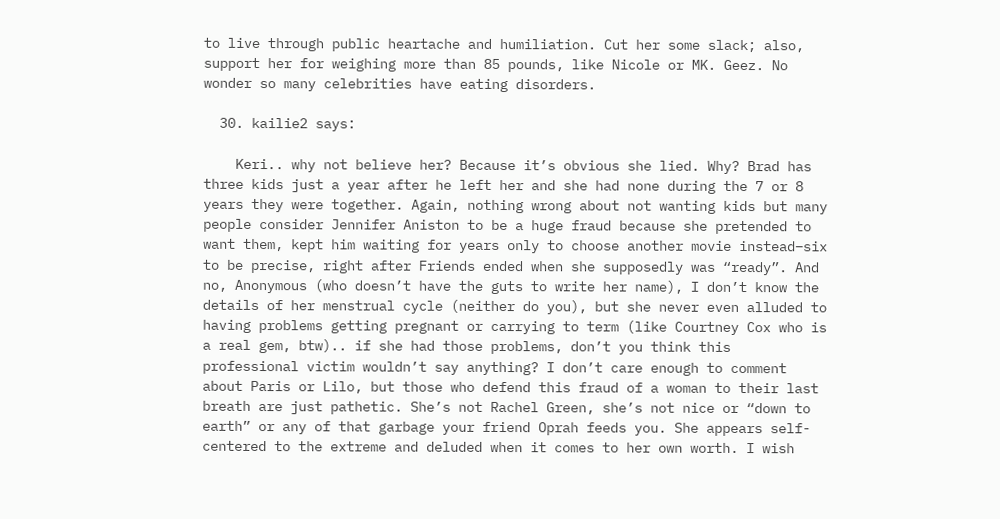to live through public heartache and humiliation. Cut her some slack; also, support her for weighing more than 85 pounds, like Nicole or MK. Geez. No wonder so many celebrities have eating disorders.

  30. kailie2 says:

    Keri.. why not believe her? Because it’s obvious she lied. Why? Brad has three kids just a year after he left her and she had none during the 7 or 8 years they were together. Again, nothing wrong about not wanting kids but many people consider Jennifer Aniston to be a huge fraud because she pretended to want them, kept him waiting for years only to choose another movie instead–six to be precise, right after Friends ended when she supposedly was “ready”. And no, Anonymous (who doesn’t have the guts to write her name), I don’t know the details of her menstrual cycle (neither do you), but she never even alluded to having problems getting pregnant or carrying to term (like Courtney Cox who is a real gem, btw).. if she had those problems, don’t you think this professional victim wouldn’t say anything? I don’t care enough to comment about Paris or Lilo, but those who defend this fraud of a woman to their last breath are just pathetic. She’s not Rachel Green, she’s not nice or “down to earth” or any of that garbage your friend Oprah feeds you. She appears self-centered to the extreme and deluded when it comes to her own worth. I wish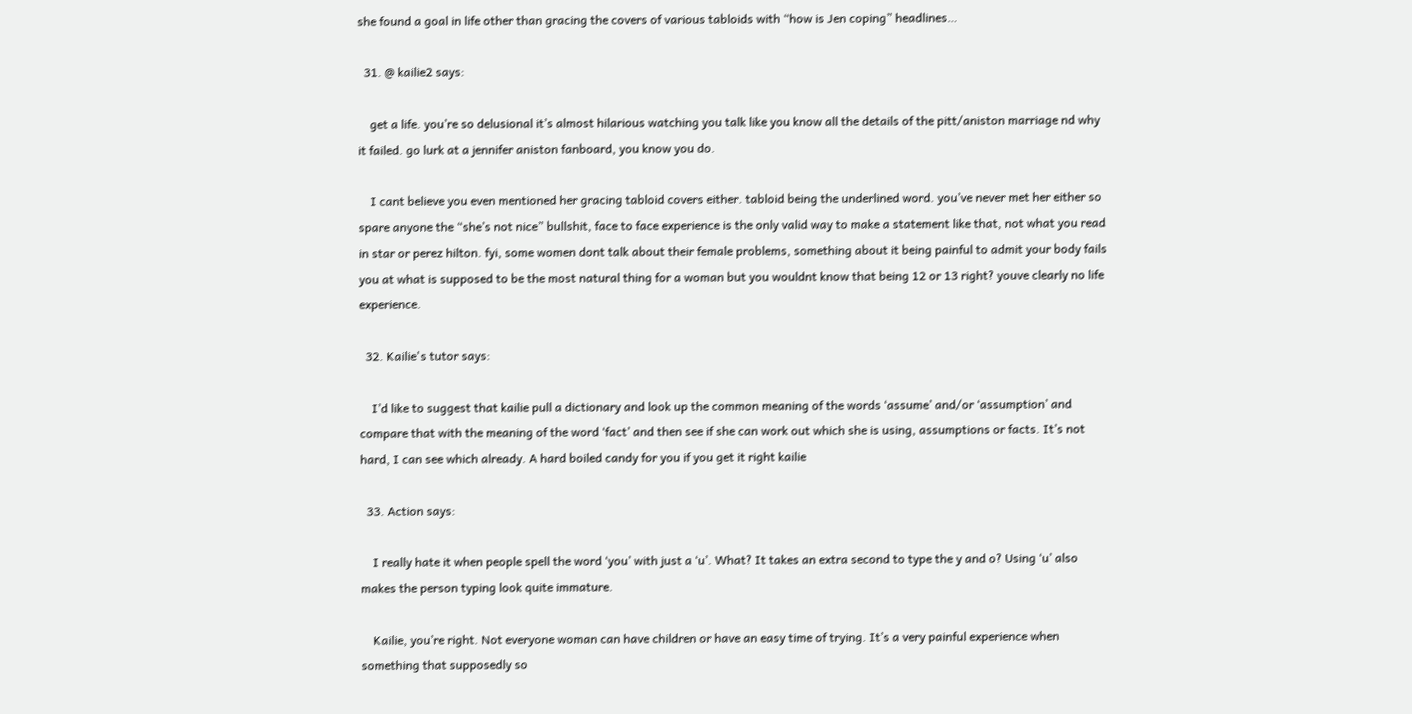she found a goal in life other than gracing the covers of various tabloids with “how is Jen coping” headlines…

  31. @ kailie2 says:

    get a life. you’re so delusional it’s almost hilarious watching you talk like you know all the details of the pitt/aniston marriage nd why it failed. go lurk at a jennifer aniston fanboard, you know you do.

    I cant believe you even mentioned her gracing tabloid covers either. tabloid being the underlined word. you’ve never met her either so spare anyone the “she’s not nice” bullshit, face to face experience is the only valid way to make a statement like that, not what you read in star or perez hilton. fyi, some women dont talk about their female problems, something about it being painful to admit your body fails you at what is supposed to be the most natural thing for a woman but you wouldnt know that being 12 or 13 right? youve clearly no life experience.

  32. Kailie's tutor says:

    I’d like to suggest that kailie pull a dictionary and look up the common meaning of the words ‘assume’ and/or ‘assumption’ and compare that with the meaning of the word ‘fact’ and then see if she can work out which she is using, assumptions or facts. It’s not hard, I can see which already. A hard boiled candy for you if you get it right kailie

  33. Action says:

    I really hate it when people spell the word ‘you’ with just a ‘u’. What? It takes an extra second to type the y and o? Using ‘u’ also makes the person typing look quite immature.

    Kailie, you’re right. Not everyone woman can have children or have an easy time of trying. It’s a very painful experience when something that supposedly so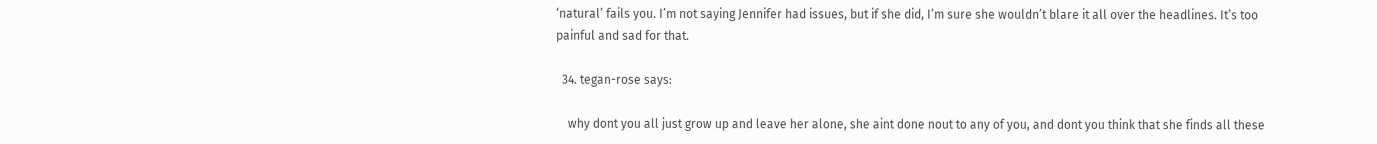‘natural’ fails you. I’m not saying Jennifer had issues, but if she did, I’m sure she wouldn’t blare it all over the headlines. It’s too painful and sad for that.

  34. tegan-rose says:

    why dont you all just grow up and leave her alone, she aint done nout to any of you, and dont you think that she finds all these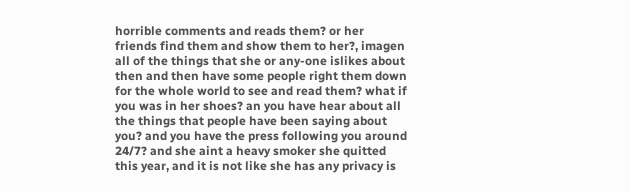horrible comments and reads them? or her friends find them and show them to her?, imagen all of the things that she or any-one islikes about then and then have some people right them down for the whole world to see and read them? what if you was in her shoes? an you have hear about all the things that people have been saying about you? and you have the press following you around 24/7? and she aint a heavy smoker she quitted this year, and it is not like she has any privacy is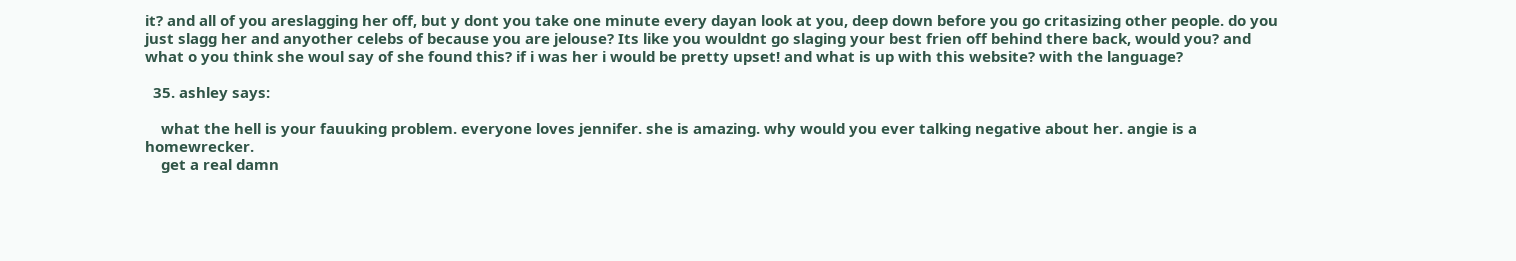it? and all of you areslagging her off, but y dont you take one minute every dayan look at you, deep down before you go critasizing other people. do you just slagg her and anyother celebs of because you are jelouse? Its like you wouldnt go slaging your best frien off behind there back, would you? and what o you think she woul say of she found this? if i was her i would be pretty upset! and what is up with this website? with the language?

  35. ashley says:

    what the hell is your fauuking problem. everyone loves jennifer. she is amazing. why would you ever talking negative about her. angie is a homewrecker.
    get a real damn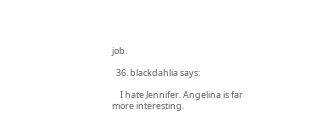job.

  36. blackdahlia says:

    I hate Jennifer. Angelina is far more interesting.